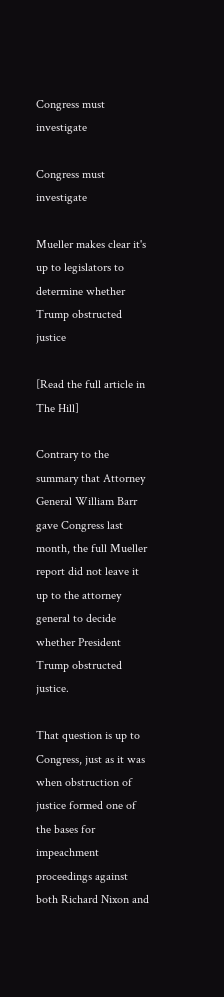Congress must investigate

Congress must investigate

Mueller makes clear it's up to legislators to determine whether Trump obstructed justice

[Read the full article in The Hill]

Contrary to the summary that Attorney General William Barr gave Congress last month, the full Mueller report did not leave it up to the attorney general to decide whether President Trump obstructed justice.

That question is up to Congress, just as it was when obstruction of justice formed one of the bases for impeachment proceedings against both Richard Nixon and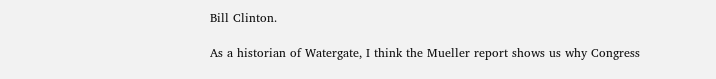Bill Clinton.

As a historian of Watergate, I think the Mueller report shows us why Congress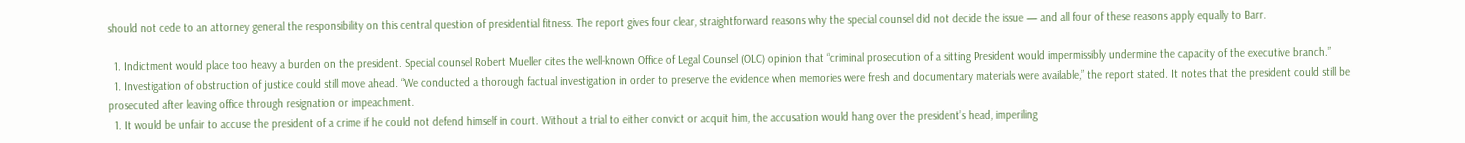should not cede to an attorney general the responsibility on this central question of presidential fitness. The report gives four clear, straightforward reasons why the special counsel did not decide the issue — and all four of these reasons apply equally to Barr.

  1. Indictment would place too heavy a burden on the president. Special counsel Robert Mueller cites the well-known Office of Legal Counsel (OLC) opinion that “criminal prosecution of a sitting President would impermissibly undermine the capacity of the executive branch.”
  1. Investigation of obstruction of justice could still move ahead. “We conducted a thorough factual investigation in order to preserve the evidence when memories were fresh and documentary materials were available,” the report stated. It notes that the president could still be prosecuted after leaving office through resignation or impeachment.
  1. It would be unfair to accuse the president of a crime if he could not defend himself in court. Without a trial to either convict or acquit him, the accusation would hang over the president’s head, imperiling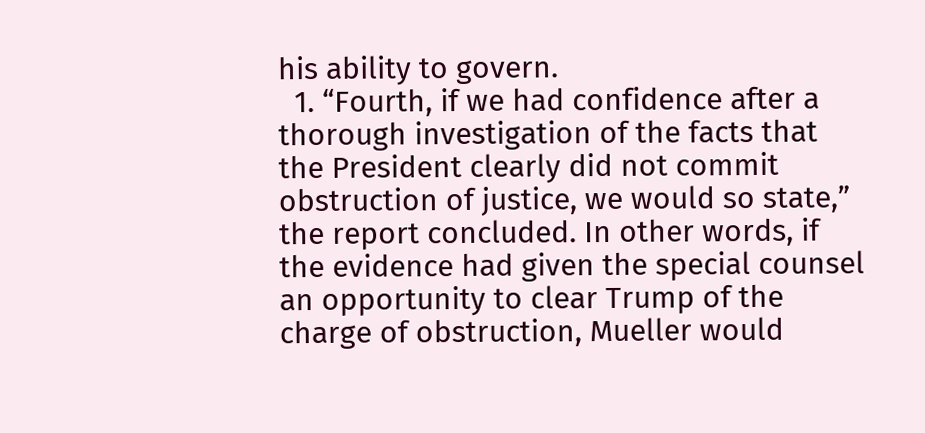his ability to govern.
  1. “Fourth, if we had confidence after a thorough investigation of the facts that the President clearly did not commit obstruction of justice, we would so state,” the report concluded. In other words, if the evidence had given the special counsel an opportunity to clear Trump of the charge of obstruction, Mueller would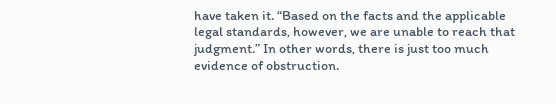have taken it. “Based on the facts and the applicable legal standards, however, we are unable to reach that judgment.” In other words, there is just too much evidence of obstruction.